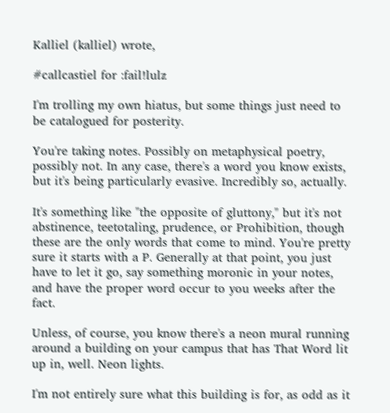Kalliel (kalliel) wrote,

#callcastiel for :fail!lulz

I'm trolling my own hiatus, but some things just need to be catalogued for posterity.

You're taking notes. Possibly on metaphysical poetry, possibly not. In any case, there's a word you know exists, but it's being particularly evasive. Incredibly so, actually.

It's something like "the opposite of gluttony," but it's not abstinence, teetotaling, prudence, or Prohibition, though these are the only words that come to mind. You're pretty sure it starts with a P. Generally at that point, you just have to let it go, say something moronic in your notes, and have the proper word occur to you weeks after the fact.

Unless, of course, you know there's a neon mural running around a building on your campus that has That Word lit up in, well. Neon lights.

I'm not entirely sure what this building is for, as odd as it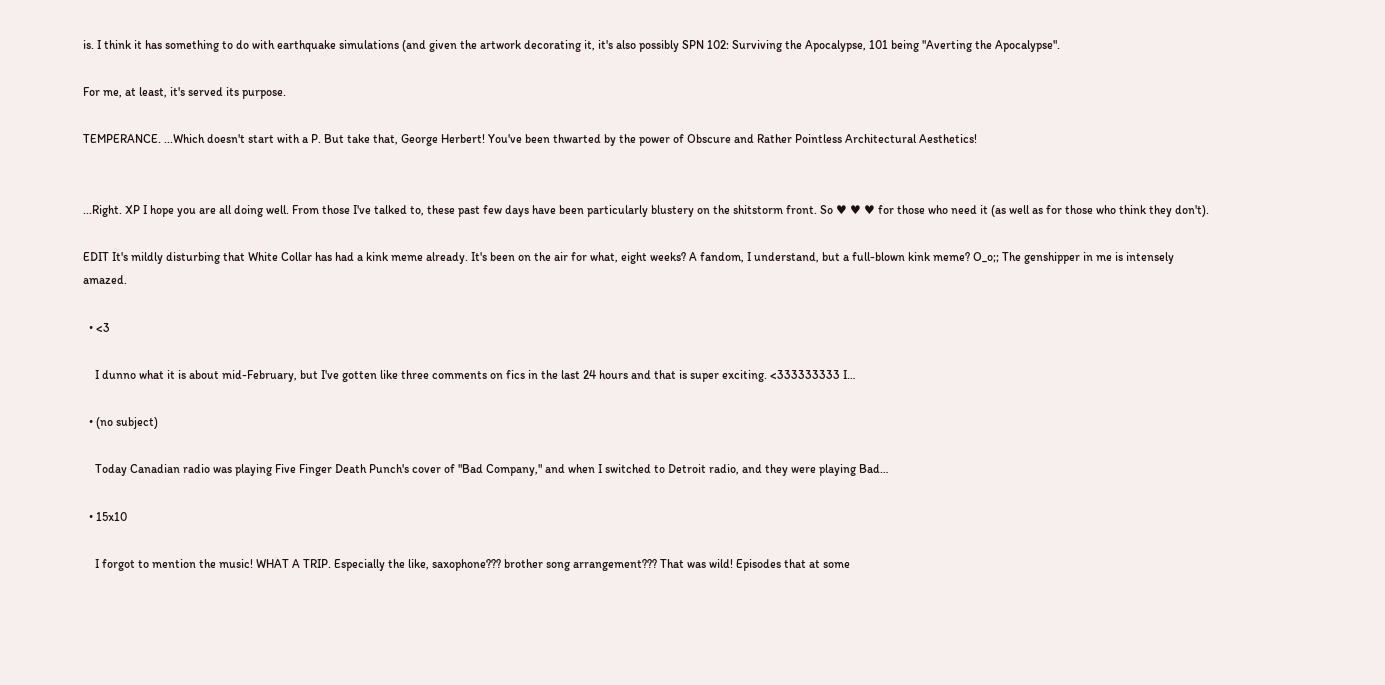is. I think it has something to do with earthquake simulations (and given the artwork decorating it, it's also possibly SPN 102: Surviving the Apocalypse, 101 being "Averting the Apocalypse".

For me, at least, it's served its purpose.

TEMPERANCE. ...Which doesn't start with a P. But take that, George Herbert! You've been thwarted by the power of Obscure and Rather Pointless Architectural Aesthetics!


...Right. XP I hope you are all doing well. From those I've talked to, these past few days have been particularly blustery on the shitstorm front. So ♥ ♥ ♥ for those who need it (as well as for those who think they don't).

EDIT It's mildly disturbing that White Collar has had a kink meme already. It's been on the air for what, eight weeks? A fandom, I understand, but a full-blown kink meme? O_o;; The genshipper in me is intensely amazed.

  • <3

    I dunno what it is about mid-February, but I've gotten like three comments on fics in the last 24 hours and that is super exciting. <333333333 I…

  • (no subject)

    Today Canadian radio was playing Five Finger Death Punch's cover of "Bad Company," and when I switched to Detroit radio, and they were playing Bad…

  • 15x10

    I forgot to mention the music! WHAT A TRIP. Especially the like, saxophone??? brother song arrangement??? That was wild! Episodes that at some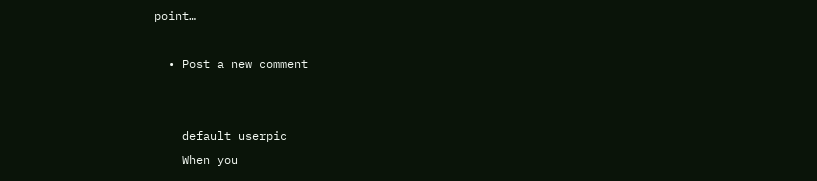point…

  • Post a new comment


    default userpic
    When you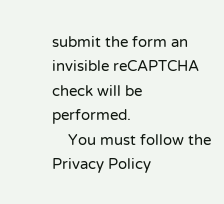submit the form an invisible reCAPTCHA check will be performed.
    You must follow the Privacy Policy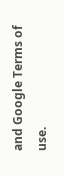and Google Terms of use.